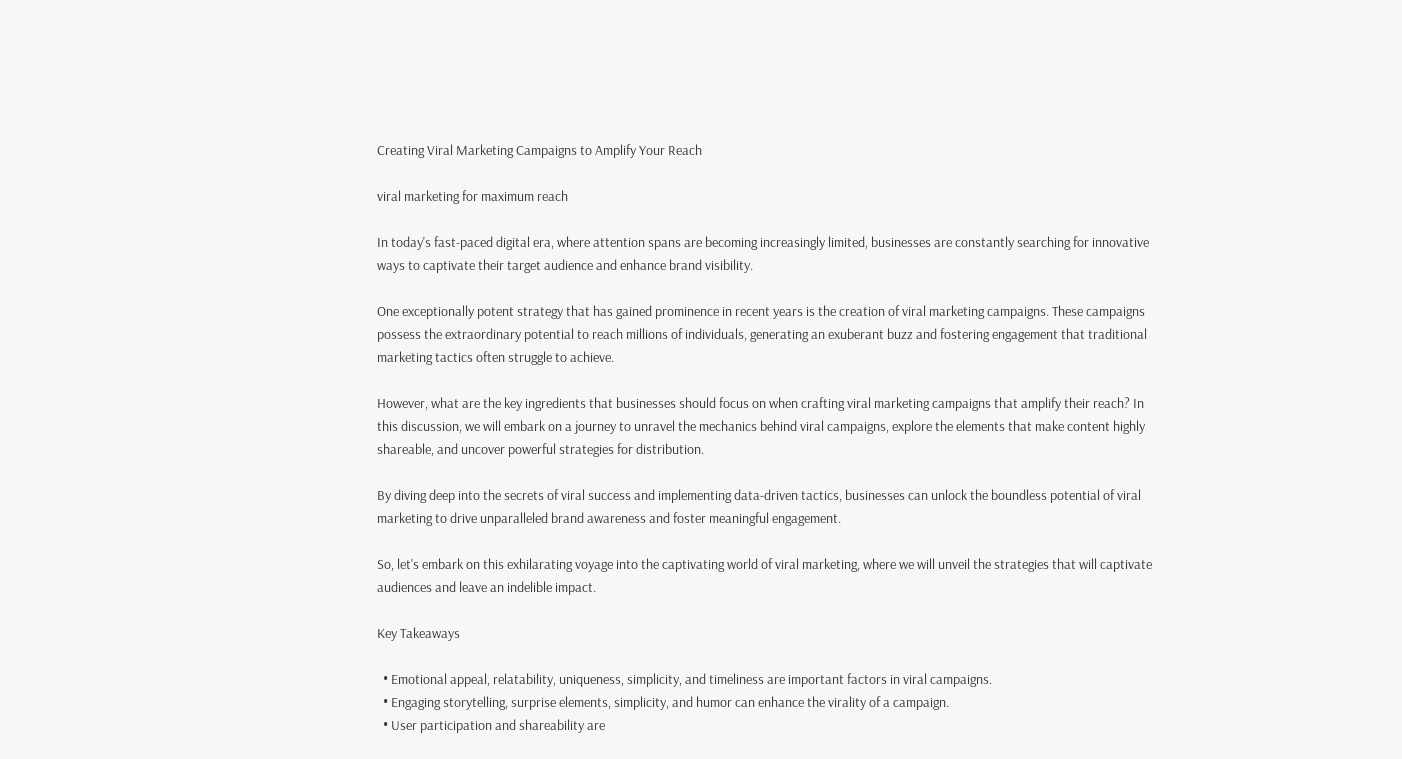Creating Viral Marketing Campaigns to Amplify Your Reach

viral marketing for maximum reach

In today's fast-paced digital era, where attention spans are becoming increasingly limited, businesses are constantly searching for innovative ways to captivate their target audience and enhance brand visibility.

One exceptionally potent strategy that has gained prominence in recent years is the creation of viral marketing campaigns. These campaigns possess the extraordinary potential to reach millions of individuals, generating an exuberant buzz and fostering engagement that traditional marketing tactics often struggle to achieve.

However, what are the key ingredients that businesses should focus on when crafting viral marketing campaigns that amplify their reach? In this discussion, we will embark on a journey to unravel the mechanics behind viral campaigns, explore the elements that make content highly shareable, and uncover powerful strategies for distribution.

By diving deep into the secrets of viral success and implementing data-driven tactics, businesses can unlock the boundless potential of viral marketing to drive unparalleled brand awareness and foster meaningful engagement.

So, let's embark on this exhilarating voyage into the captivating world of viral marketing, where we will unveil the strategies that will captivate audiences and leave an indelible impact.

Key Takeaways

  • Emotional appeal, relatability, uniqueness, simplicity, and timeliness are important factors in viral campaigns.
  • Engaging storytelling, surprise elements, simplicity, and humor can enhance the virality of a campaign.
  • User participation and shareability are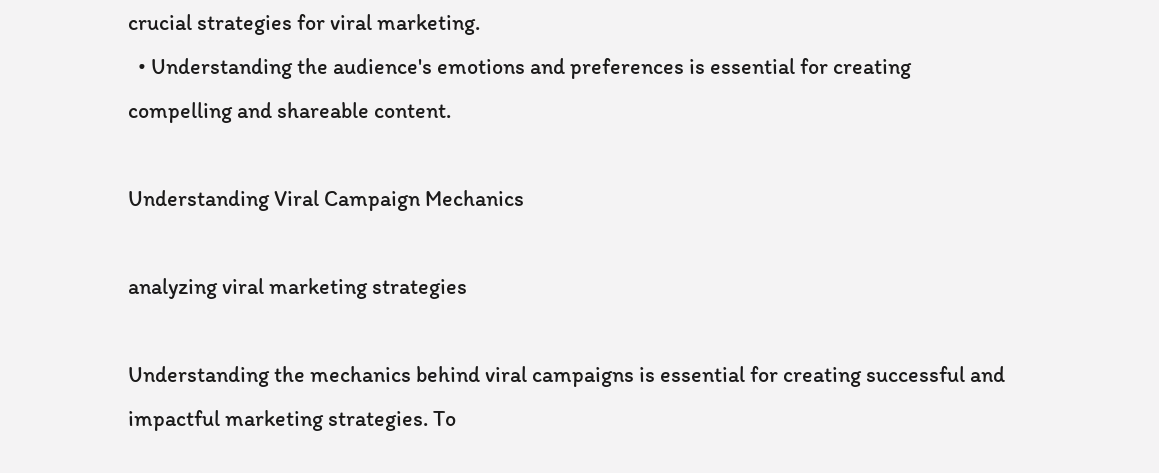crucial strategies for viral marketing.
  • Understanding the audience's emotions and preferences is essential for creating compelling and shareable content.

Understanding Viral Campaign Mechanics

analyzing viral marketing strategies

Understanding the mechanics behind viral campaigns is essential for creating successful and impactful marketing strategies. To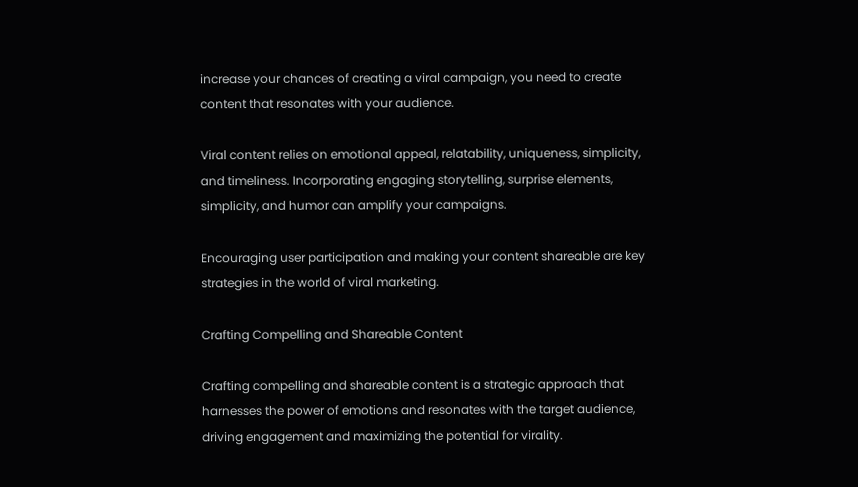increase your chances of creating a viral campaign, you need to create content that resonates with your audience.

Viral content relies on emotional appeal, relatability, uniqueness, simplicity, and timeliness. Incorporating engaging storytelling, surprise elements, simplicity, and humor can amplify your campaigns.

Encouraging user participation and making your content shareable are key strategies in the world of viral marketing.

Crafting Compelling and Shareable Content

Crafting compelling and shareable content is a strategic approach that harnesses the power of emotions and resonates with the target audience, driving engagement and maximizing the potential for virality.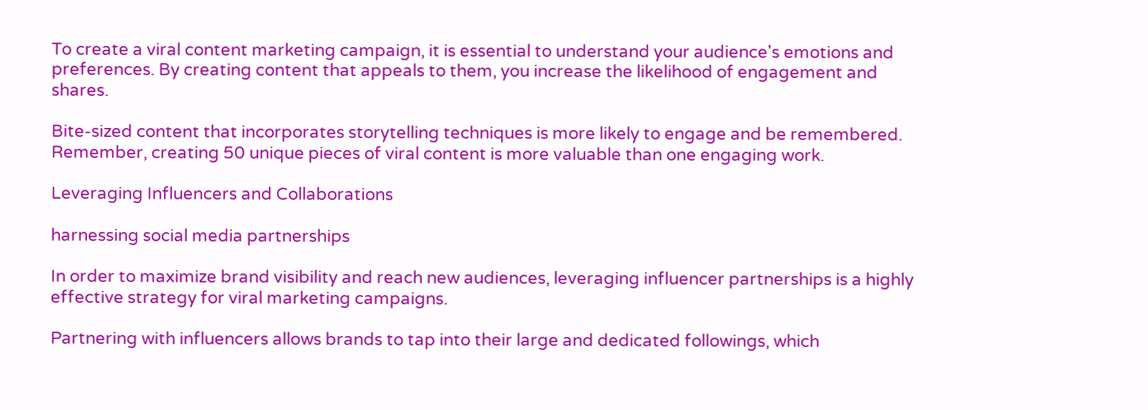To create a viral content marketing campaign, it is essential to understand your audience's emotions and preferences. By creating content that appeals to them, you increase the likelihood of engagement and shares.

Bite-sized content that incorporates storytelling techniques is more likely to engage and be remembered. Remember, creating 50 unique pieces of viral content is more valuable than one engaging work.

Leveraging Influencers and Collaborations

harnessing social media partnerships

In order to maximize brand visibility and reach new audiences, leveraging influencer partnerships is a highly effective strategy for viral marketing campaigns.

Partnering with influencers allows brands to tap into their large and dedicated followings, which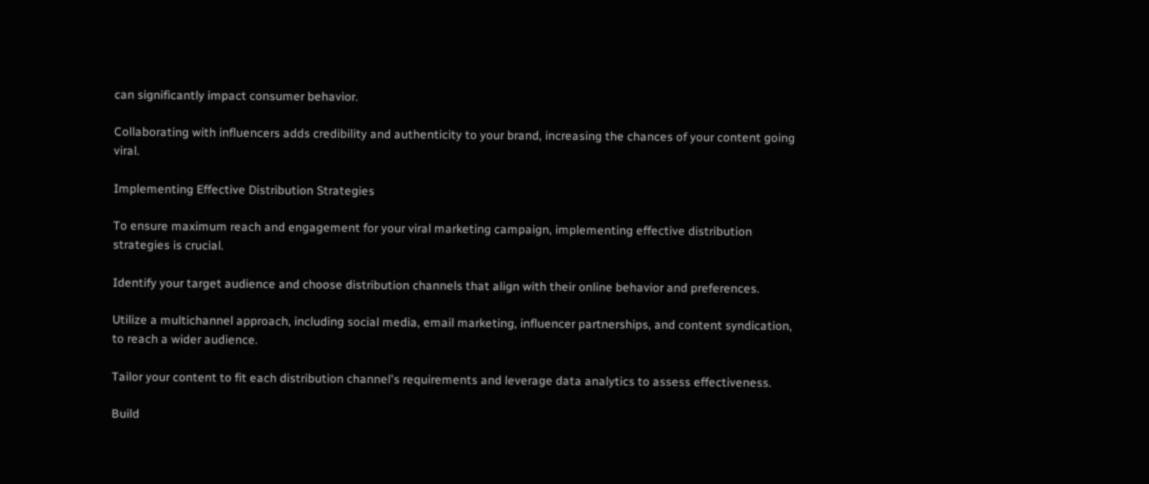can significantly impact consumer behavior.

Collaborating with influencers adds credibility and authenticity to your brand, increasing the chances of your content going viral.

Implementing Effective Distribution Strategies

To ensure maximum reach and engagement for your viral marketing campaign, implementing effective distribution strategies is crucial.

Identify your target audience and choose distribution channels that align with their online behavior and preferences.

Utilize a multichannel approach, including social media, email marketing, influencer partnerships, and content syndication, to reach a wider audience.

Tailor your content to fit each distribution channel's requirements and leverage data analytics to assess effectiveness.

Build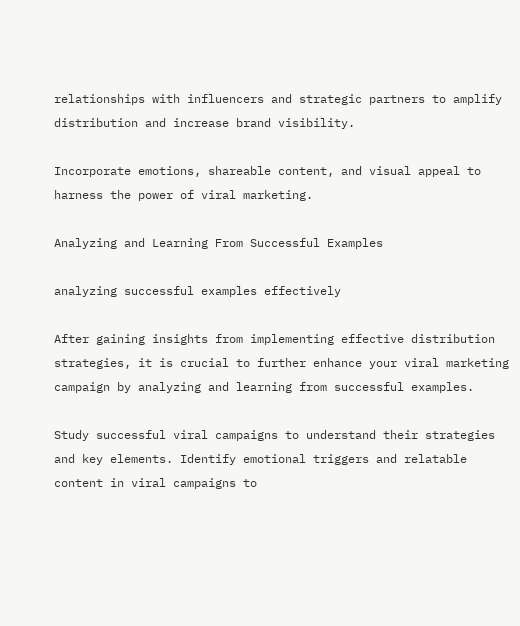relationships with influencers and strategic partners to amplify distribution and increase brand visibility.

Incorporate emotions, shareable content, and visual appeal to harness the power of viral marketing.

Analyzing and Learning From Successful Examples

analyzing successful examples effectively

After gaining insights from implementing effective distribution strategies, it is crucial to further enhance your viral marketing campaign by analyzing and learning from successful examples.

Study successful viral campaigns to understand their strategies and key elements. Identify emotional triggers and relatable content in viral campaigns to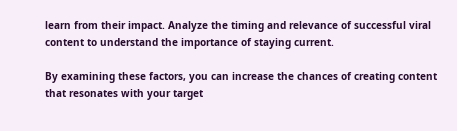learn from their impact. Analyze the timing and relevance of successful viral content to understand the importance of staying current.

By examining these factors, you can increase the chances of creating content that resonates with your target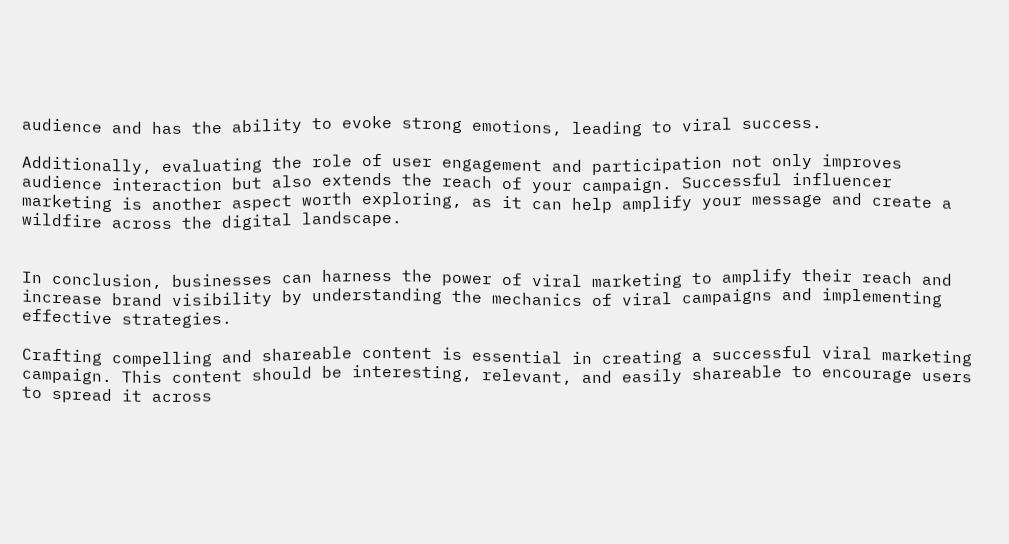audience and has the ability to evoke strong emotions, leading to viral success.

Additionally, evaluating the role of user engagement and participation not only improves audience interaction but also extends the reach of your campaign. Successful influencer marketing is another aspect worth exploring, as it can help amplify your message and create a wildfire across the digital landscape.


In conclusion, businesses can harness the power of viral marketing to amplify their reach and increase brand visibility by understanding the mechanics of viral campaigns and implementing effective strategies.

Crafting compelling and shareable content is essential in creating a successful viral marketing campaign. This content should be interesting, relevant, and easily shareable to encourage users to spread it across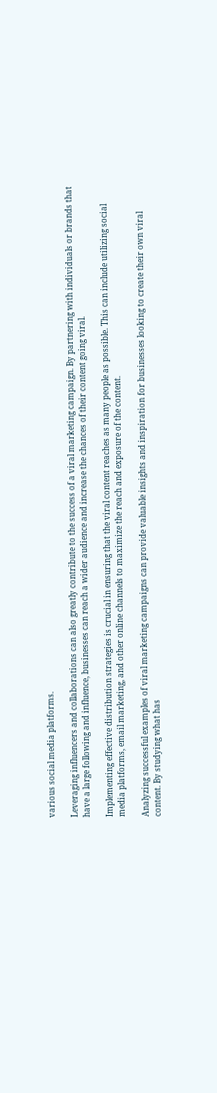various social media platforms.

Leveraging influencers and collaborations can also greatly contribute to the success of a viral marketing campaign. By partnering with individuals or brands that have a large following and influence, businesses can reach a wider audience and increase the chances of their content going viral.

Implementing effective distribution strategies is crucial in ensuring that the viral content reaches as many people as possible. This can include utilizing social media platforms, email marketing, and other online channels to maximize the reach and exposure of the content.

Analyzing successful examples of viral marketing campaigns can provide valuable insights and inspiration for businesses looking to create their own viral content. By studying what has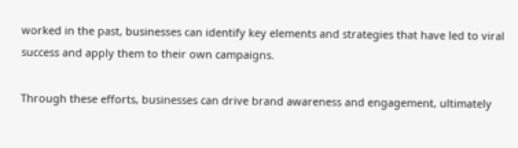worked in the past, businesses can identify key elements and strategies that have led to viral success and apply them to their own campaigns.

Through these efforts, businesses can drive brand awareness and engagement, ultimately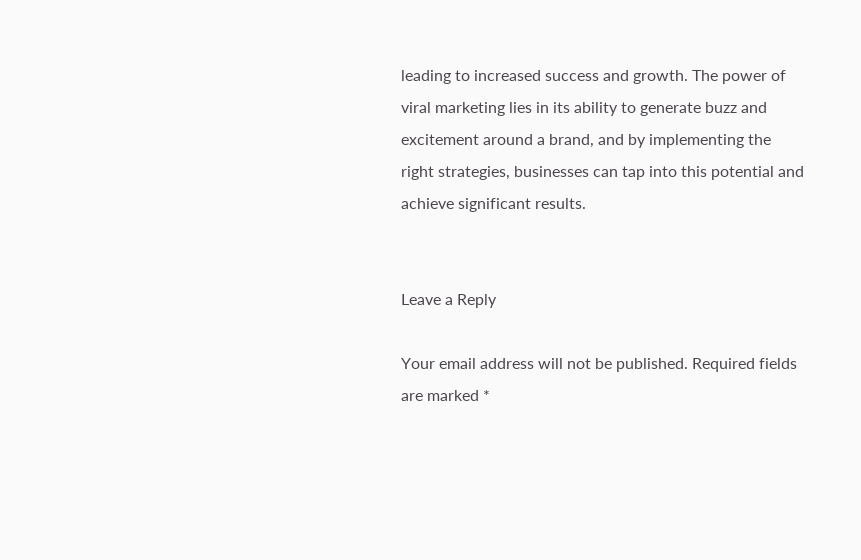leading to increased success and growth. The power of viral marketing lies in its ability to generate buzz and excitement around a brand, and by implementing the right strategies, businesses can tap into this potential and achieve significant results.


Leave a Reply

Your email address will not be published. Required fields are marked *